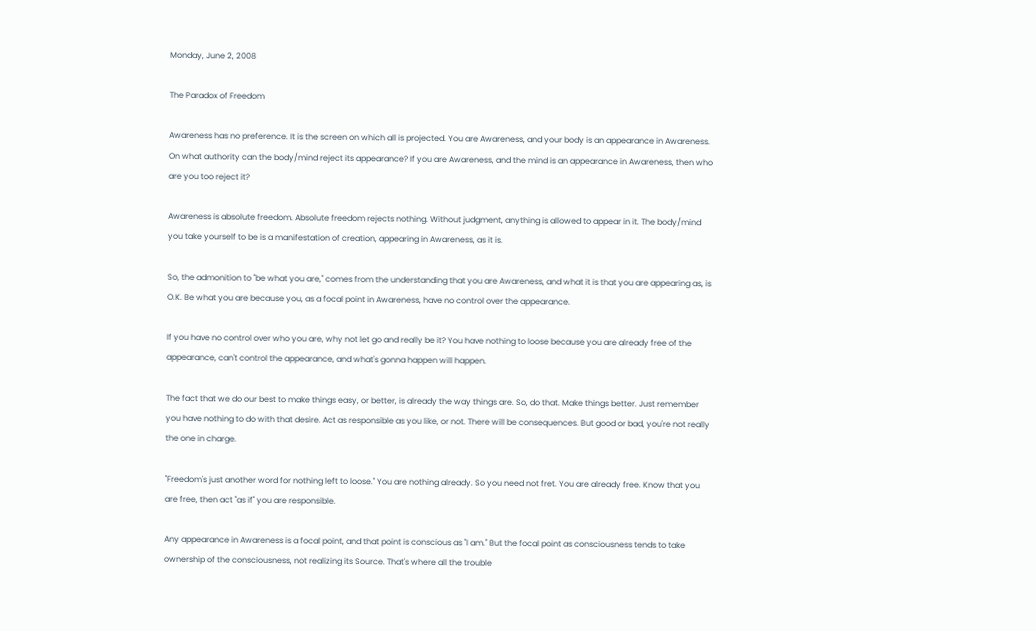Monday, June 2, 2008

The Paradox of Freedom

Awareness has no preference. It is the screen on which all is projected. You are Awareness, and your body is an appearance in Awareness. On what authority can the body/mind reject its appearance? If you are Awareness, and the mind is an appearance in Awareness, then who are you too reject it?

Awareness is absolute freedom. Absolute freedom rejects nothing. Without judgment, anything is allowed to appear in it. The body/mind you take yourself to be is a manifestation of creation, appearing in Awareness, as it is.

So, the admonition to "be what you are," comes from the understanding that you are Awareness, and what it is that you are appearing as, is O.K. Be what you are because you, as a focal point in Awareness, have no control over the appearance.

If you have no control over who you are, why not let go and really be it? You have nothing to loose because you are already free of the appearance, can't control the appearance, and what's gonna happen will happen.

The fact that we do our best to make things easy, or better, is already the way things are. So, do that. Make things better. Just remember you have nothing to do with that desire. Act as responsible as you like, or not. There will be consequences. But good or bad, you're not really the one in charge.

"Freedom's just another word for nothing left to loose." You are nothing already. So you need not fret. You are already free. Know that you are free, then act "as if" you are responsible.

Any appearance in Awareness is a focal point, and that point is conscious as "I am." But the focal point as consciousness tends to take ownership of the consciousness, not realizing its Source. That's where all the trouble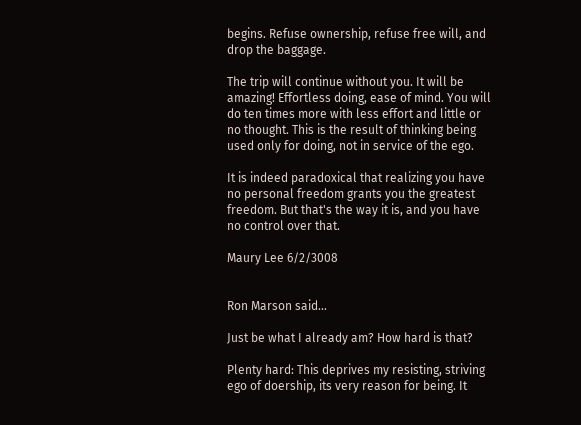begins. Refuse ownership, refuse free will, and drop the baggage.

The trip will continue without you. It will be amazing! Effortless doing, ease of mind. You will do ten times more with less effort and little or no thought. This is the result of thinking being used only for doing, not in service of the ego.

It is indeed paradoxical that realizing you have no personal freedom grants you the greatest freedom. But that's the way it is, and you have no control over that.

Maury Lee 6/2/3008


Ron Marson said...

Just be what I already am? How hard is that?

Plenty hard: This deprives my resisting, striving ego of doership, its very reason for being. It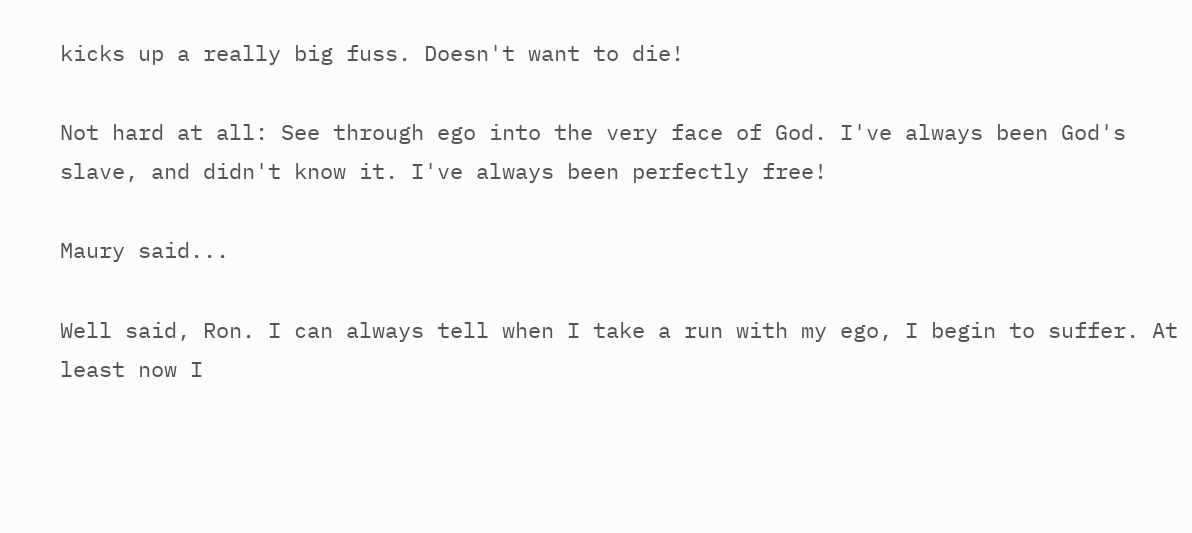kicks up a really big fuss. Doesn't want to die!

Not hard at all: See through ego into the very face of God. I've always been God's slave, and didn't know it. I've always been perfectly free!

Maury said...

Well said, Ron. I can always tell when I take a run with my ego, I begin to suffer. At least now I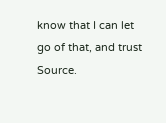know that I can let go of that, and trust Source.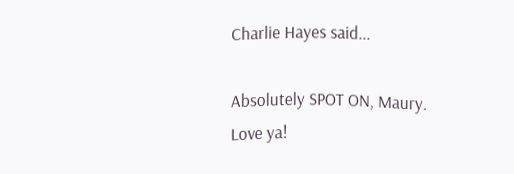Charlie Hayes said...

Absolutely SPOT ON, Maury.
Love ya!